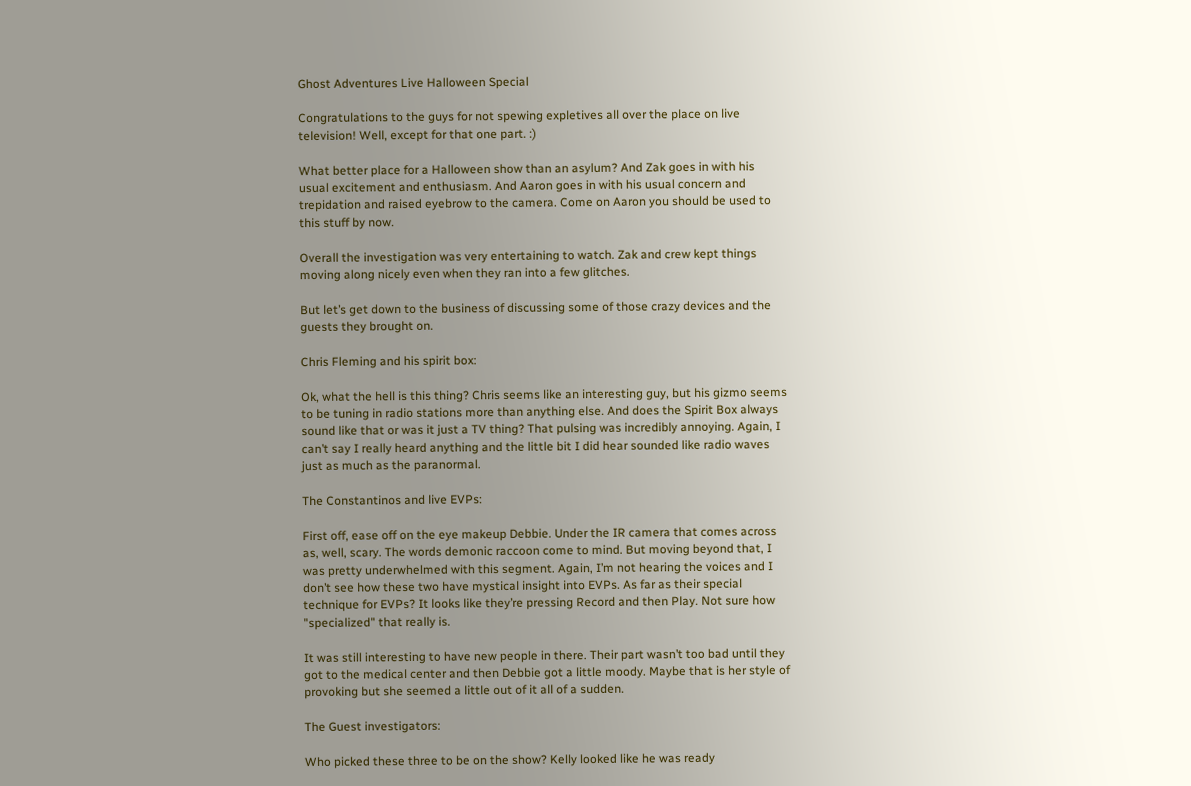Ghost Adventures Live Halloween Special

Congratulations to the guys for not spewing expletives all over the place on live television! Well, except for that one part. :)

What better place for a Halloween show than an asylum? And Zak goes in with his usual excitement and enthusiasm. And Aaron goes in with his usual concern and trepidation and raised eyebrow to the camera. Come on Aaron you should be used to this stuff by now.

Overall the investigation was very entertaining to watch. Zak and crew kept things moving along nicely even when they ran into a few glitches.

But let’s get down to the business of discussing some of those crazy devices and the guests they brought on.

Chris Fleming and his spirit box:

Ok, what the hell is this thing? Chris seems like an interesting guy, but his gizmo seems to be tuning in radio stations more than anything else. And does the Spirit Box always sound like that or was it just a TV thing? That pulsing was incredibly annoying. Again, I can’t say I really heard anything and the little bit I did hear sounded like radio waves just as much as the paranormal.

The Constantinos and live EVPs:

First off, ease off on the eye makeup Debbie. Under the IR camera that comes across as, well, scary. The words demonic raccoon come to mind. But moving beyond that, I was pretty underwhelmed with this segment. Again, I’m not hearing the voices and I don’t see how these two have mystical insight into EVPs. As far as their special technique for EVPs? It looks like they’re pressing Record and then Play. Not sure how "specialized" that really is.

It was still interesting to have new people in there. Their part wasn’t too bad until they got to the medical center and then Debbie got a little moody. Maybe that is her style of provoking but she seemed a little out of it all of a sudden.

The Guest investigators:

Who picked these three to be on the show? Kelly looked like he was ready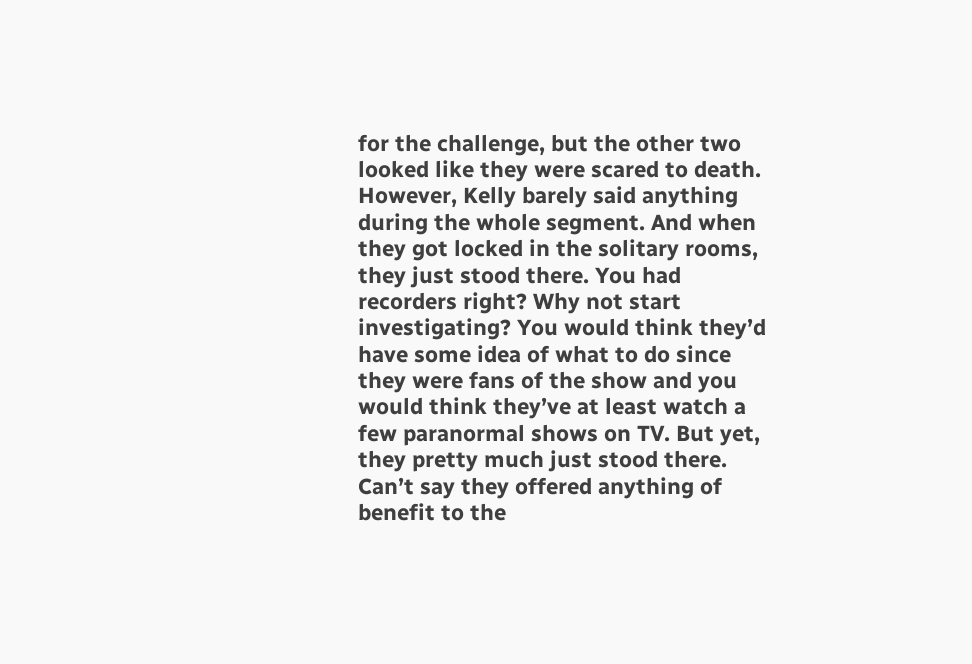for the challenge, but the other two looked like they were scared to death. However, Kelly barely said anything during the whole segment. And when they got locked in the solitary rooms, they just stood there. You had recorders right? Why not start investigating? You would think they’d have some idea of what to do since they were fans of the show and you would think they’ve at least watch a few paranormal shows on TV. But yet, they pretty much just stood there. Can’t say they offered anything of benefit to the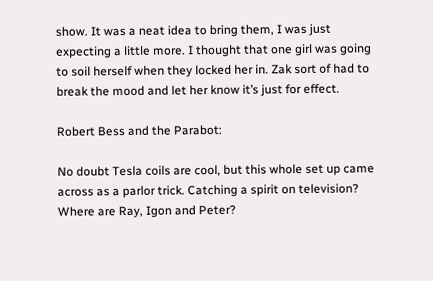show. It was a neat idea to bring them, I was just expecting a little more. I thought that one girl was going to soil herself when they locked her in. Zak sort of had to break the mood and let her know it’s just for effect.

Robert Bess and the Parabot:

No doubt Tesla coils are cool, but this whole set up came across as a parlor trick. Catching a spirit on television? Where are Ray, Igon and Peter?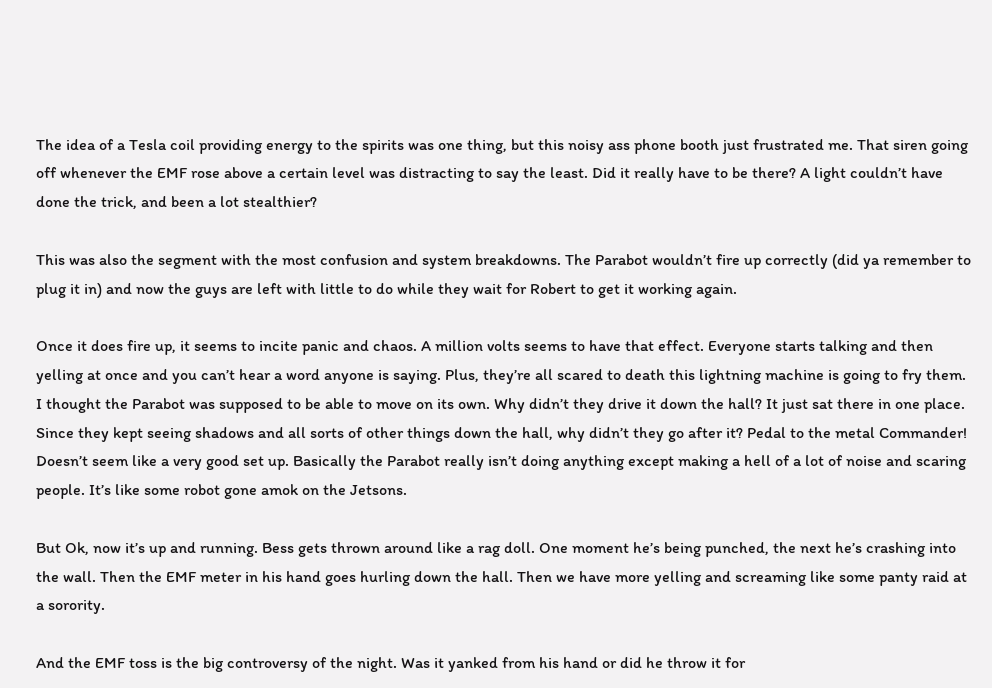The idea of a Tesla coil providing energy to the spirits was one thing, but this noisy ass phone booth just frustrated me. That siren going off whenever the EMF rose above a certain level was distracting to say the least. Did it really have to be there? A light couldn’t have done the trick, and been a lot stealthier?

This was also the segment with the most confusion and system breakdowns. The Parabot wouldn’t fire up correctly (did ya remember to plug it in) and now the guys are left with little to do while they wait for Robert to get it working again.

Once it does fire up, it seems to incite panic and chaos. A million volts seems to have that effect. Everyone starts talking and then yelling at once and you can’t hear a word anyone is saying. Plus, they’re all scared to death this lightning machine is going to fry them. I thought the Parabot was supposed to be able to move on its own. Why didn’t they drive it down the hall? It just sat there in one place. Since they kept seeing shadows and all sorts of other things down the hall, why didn’t they go after it? Pedal to the metal Commander! Doesn’t seem like a very good set up. Basically the Parabot really isn’t doing anything except making a hell of a lot of noise and scaring people. It’s like some robot gone amok on the Jetsons.

But Ok, now it’s up and running. Bess gets thrown around like a rag doll. One moment he’s being punched, the next he’s crashing into the wall. Then the EMF meter in his hand goes hurling down the hall. Then we have more yelling and screaming like some panty raid at a sorority.

And the EMF toss is the big controversy of the night. Was it yanked from his hand or did he throw it for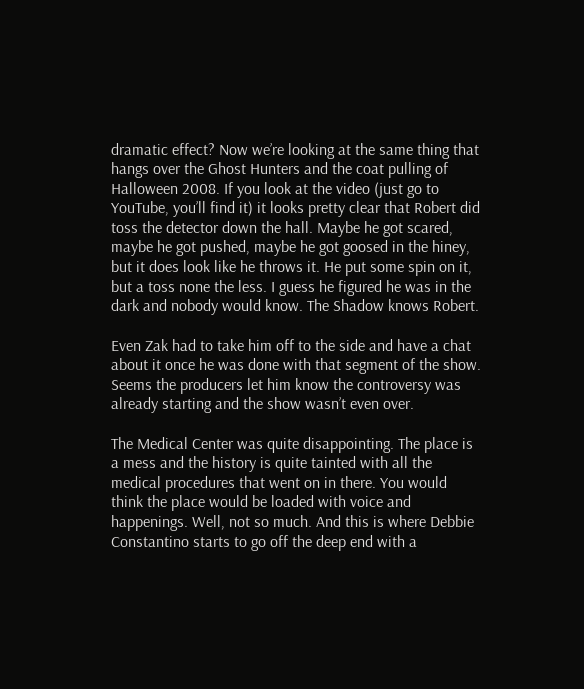dramatic effect? Now we’re looking at the same thing that hangs over the Ghost Hunters and the coat pulling of Halloween 2008. If you look at the video (just go to YouTube, you’ll find it) it looks pretty clear that Robert did toss the detector down the hall. Maybe he got scared, maybe he got pushed, maybe he got goosed in the hiney, but it does look like he throws it. He put some spin on it, but a toss none the less. I guess he figured he was in the dark and nobody would know. The Shadow knows Robert.

Even Zak had to take him off to the side and have a chat about it once he was done with that segment of the show. Seems the producers let him know the controversy was already starting and the show wasn’t even over.

The Medical Center was quite disappointing. The place is a mess and the history is quite tainted with all the medical procedures that went on in there. You would think the place would be loaded with voice and happenings. Well, not so much. And this is where Debbie Constantino starts to go off the deep end with a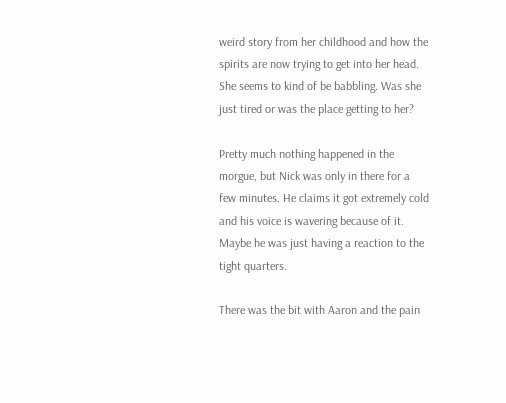weird story from her childhood and how the spirits are now trying to get into her head. She seems to kind of be babbling. Was she just tired or was the place getting to her?

Pretty much nothing happened in the morgue, but Nick was only in there for a few minutes. He claims it got extremely cold and his voice is wavering because of it. Maybe he was just having a reaction to the tight quarters.

There was the bit with Aaron and the pain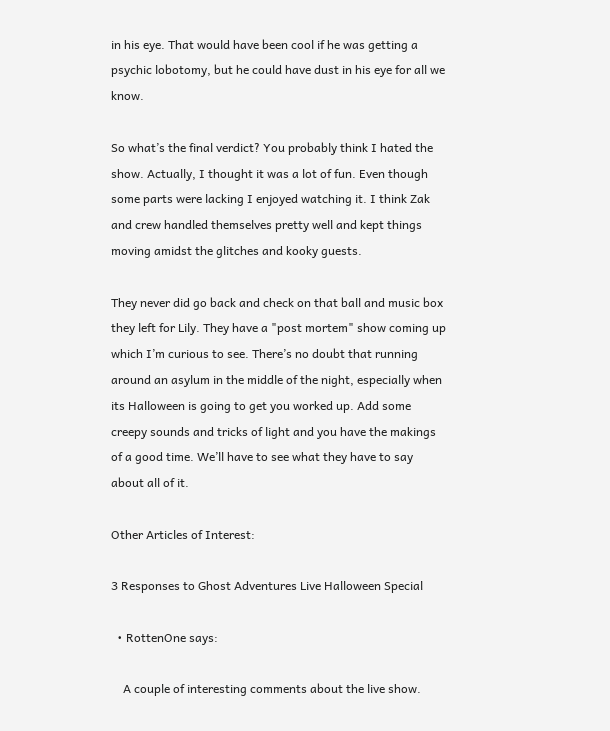in his eye. That would have been cool if he was getting a psychic lobotomy, but he could have dust in his eye for all we know.

So what’s the final verdict? You probably think I hated the show. Actually, I thought it was a lot of fun. Even though some parts were lacking I enjoyed watching it. I think Zak and crew handled themselves pretty well and kept things moving amidst the glitches and kooky guests.

They never did go back and check on that ball and music box they left for Lily. They have a "post mortem" show coming up which I’m curious to see. There’s no doubt that running around an asylum in the middle of the night, especially when its Halloween is going to get you worked up. Add some creepy sounds and tricks of light and you have the makings of a good time. We’ll have to see what they have to say about all of it.

Other Articles of Interest:

3 Responses to Ghost Adventures Live Halloween Special

  • RottenOne says:

    A couple of interesting comments about the live show.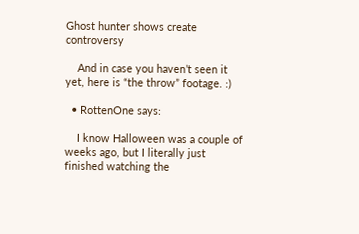Ghost hunter shows create controversy

    And in case you haven’t seen it yet, here is “the throw” footage. :)

  • RottenOne says:

    I know Halloween was a couple of weeks ago, but I literally just finished watching the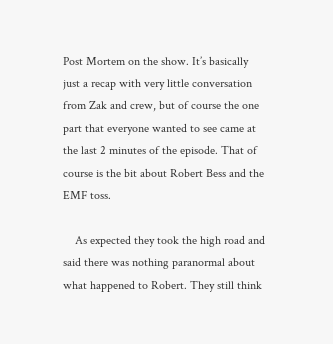Post Mortem on the show. It’s basically just a recap with very little conversation from Zak and crew, but of course the one part that everyone wanted to see came at the last 2 minutes of the episode. That of course is the bit about Robert Bess and the EMF toss.

    As expected they took the high road and said there was nothing paranormal about what happened to Robert. They still think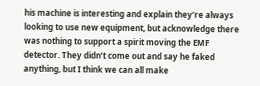his machine is interesting and explain they’re always looking to use new equipment, but acknowledge there was nothing to support a spirit moving the EMF detector. They didn’t come out and say he faked anything, but I think we can all make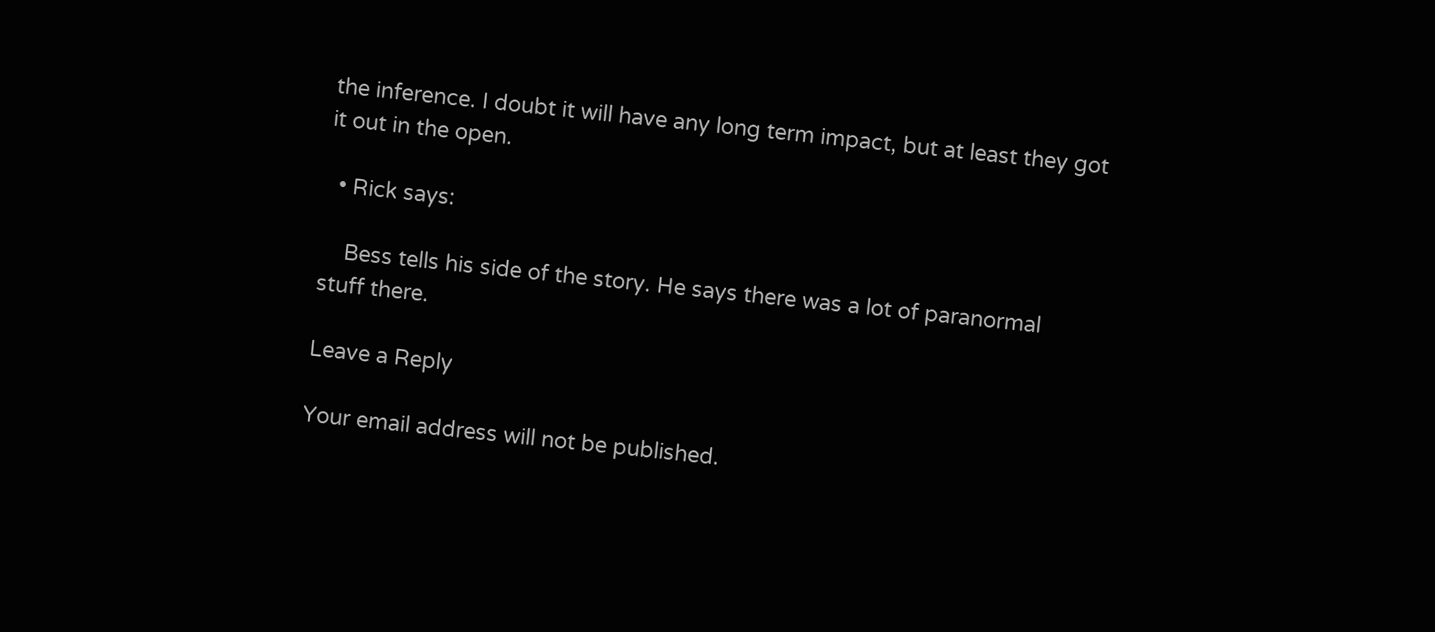the inference. I doubt it will have any long term impact, but at least they got it out in the open.

  • Rick says:

    Bess tells his side of the story. He says there was a lot of paranormal stuff there.

Leave a Reply

Your email address will not be published.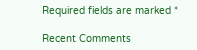Required fields are marked *

Recent Comments